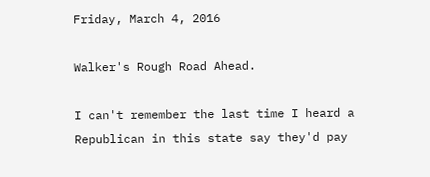Friday, March 4, 2016

Walker's Rough Road Ahead.

I can't remember the last time I heard a Republican in this state say they'd pay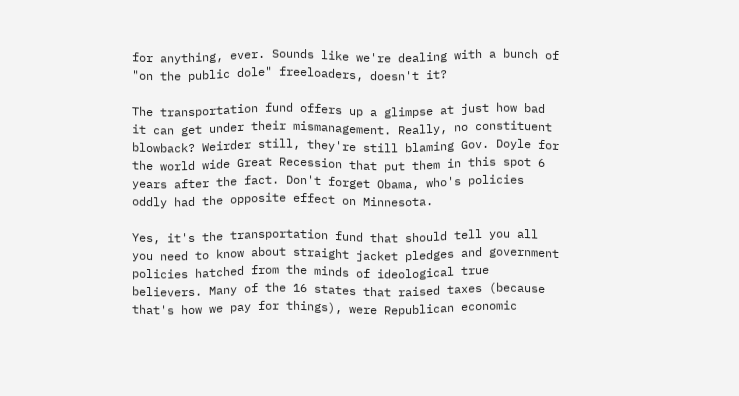for anything, ever. Sounds like we're dealing with a bunch of "on the public dole" freeloaders, doesn't it?

The transportation fund offers up a glimpse at just how bad it can get under their mismanagement. Really, no constituent blowback? Weirder still, they're still blaming Gov. Doyle for the world wide Great Recession that put them in this spot 6 years after the fact. Don't forget Obama, who's policies oddly had the opposite effect on Minnesota.

Yes, it's the transportation fund that should tell you all you need to know about straight jacket pledges and government policies hatched from the minds of ideological true believers. Many of the 16 states that raised taxes (because that's how we pay for things), were Republican economic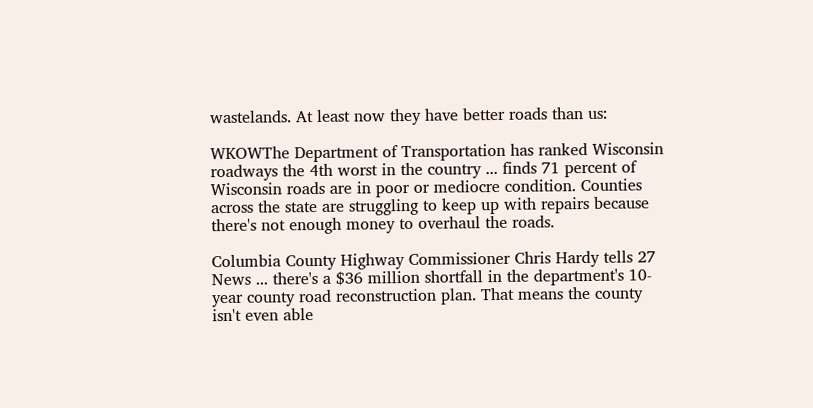wastelands. At least now they have better roads than us:

WKOWThe Department of Transportation has ranked Wisconsin roadways the 4th worst in the country ... finds 71 percent of Wisconsin roads are in poor or mediocre condition. Counties across the state are struggling to keep up with repairs because there's not enough money to overhaul the roads.

Columbia County Highway Commissioner Chris Hardy tells 27 News ... there's a $36 million shortfall in the department's 10-year county road reconstruction plan. That means the county isn't even able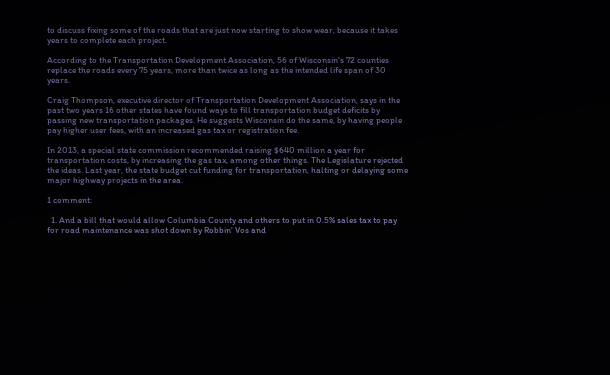to discuss fixing some of the roads that are just now starting to show wear, because it takes years to complete each project.

According to the Transportation Development Association, 56 of Wisconsin's 72 counties replace the roads every 75 years, more than twice as long as the intended life span of 30 years.

Craig Thompson, executive director of Transportation Development Association, says in the past two years 16 other states have found ways to fill transportation budget deficits by passing new transportation packages. He suggests Wisconsin do the same, by having people pay higher user fees, with an increased gas tax or registration fee.

In 2013, a special state commission recommended raising $640 million a year for transportation costs, by increasing the gas tax, among other things. The Legislature rejected the ideas. Last year, the state budget cut funding for transportation, halting or delaying some major highway projects in the area.

1 comment:

  1. And a bill that would allow Columbia County and others to put in 0.5% sales tax to pay for road maintenance was shot down by Robbin' Vos and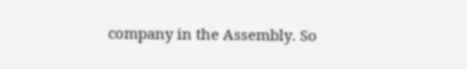company in the Assembly. So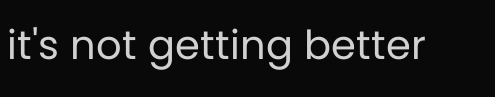it's not getting better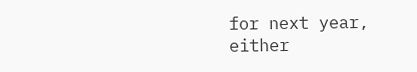for next year, either